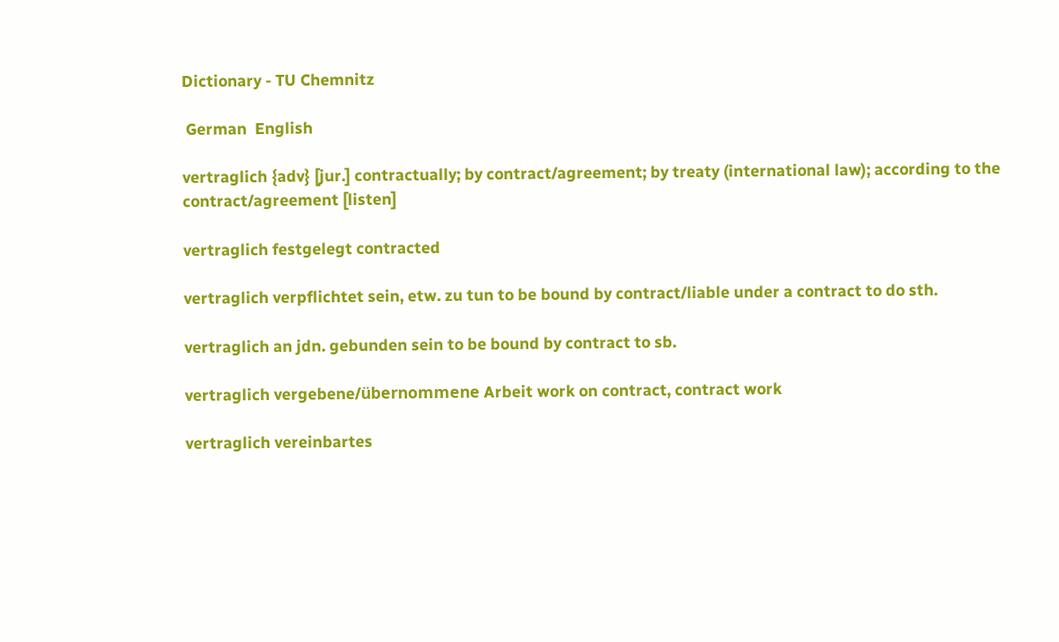Dictionary - TU Chemnitz

 German  English

vertraglich {adv} [jur.] contractually; by contract/agreement; by treaty (international law); according to the contract/agreement [listen]

vertraglich festgelegt contracted

vertraglich verpflichtet sein, etw. zu tun to be bound by contract/liable under a contract to do sth.

vertraglich an jdn. gebunden sein to be bound by contract to sb.

vertraglich vergebene/übernommene Arbeit work on contract, contract work

vertraglich vereinbartes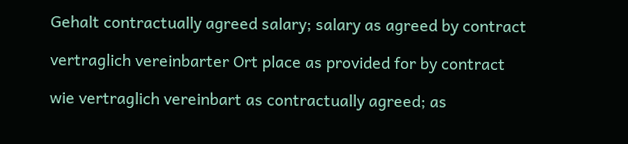Gehalt contractually agreed salary; salary as agreed by contract

vertraglich vereinbarter Ort place as provided for by contract

wie vertraglich vereinbart as contractually agreed; as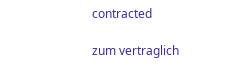contracted

zum vertraglich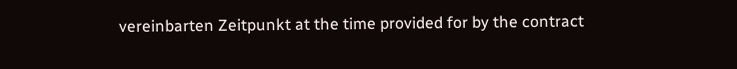vereinbarten Zeitpunkt at the time provided for by the contract